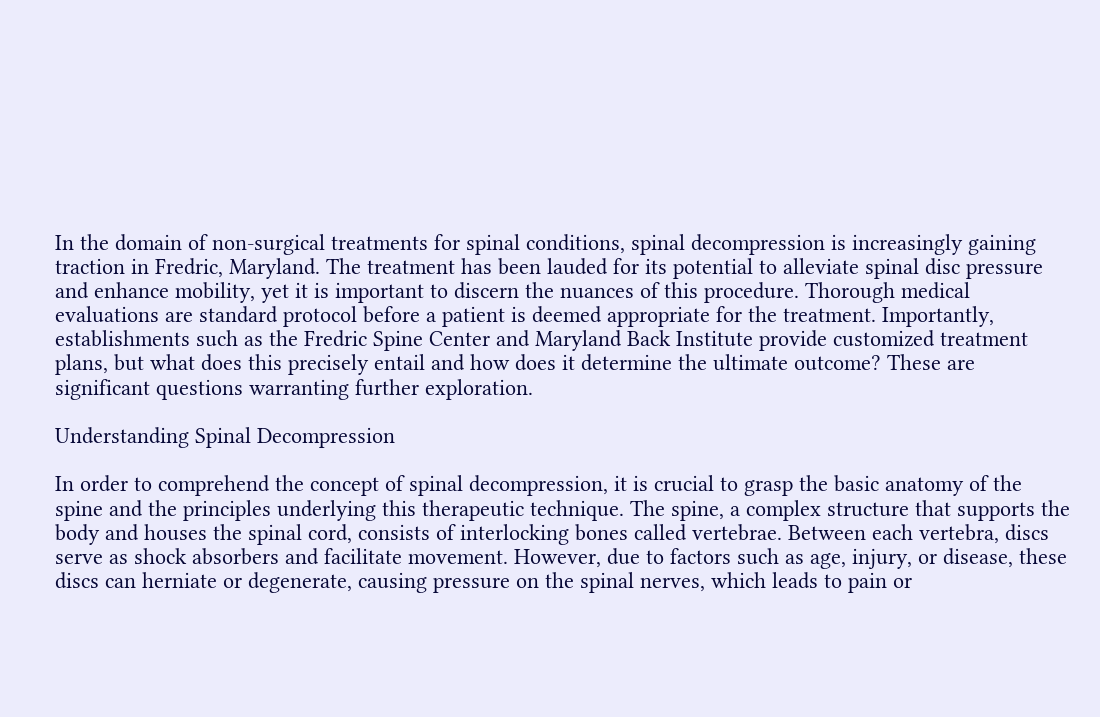In the domain of non-surgical treatments for spinal conditions, spinal decompression is increasingly gaining traction in Fredric, Maryland. The treatment has been lauded for its potential to alleviate spinal disc pressure and enhance mobility, yet it is important to discern the nuances of this procedure. Thorough medical evaluations are standard protocol before a patient is deemed appropriate for the treatment. Importantly, establishments such as the Fredric Spine Center and Maryland Back Institute provide customized treatment plans, but what does this precisely entail and how does it determine the ultimate outcome? These are significant questions warranting further exploration.

Understanding Spinal Decompression

In order to comprehend the concept of spinal decompression, it is crucial to grasp the basic anatomy of the spine and the principles underlying this therapeutic technique. The spine, a complex structure that supports the body and houses the spinal cord, consists of interlocking bones called vertebrae. Between each vertebra, discs serve as shock absorbers and facilitate movement. However, due to factors such as age, injury, or disease, these discs can herniate or degenerate, causing pressure on the spinal nerves, which leads to pain or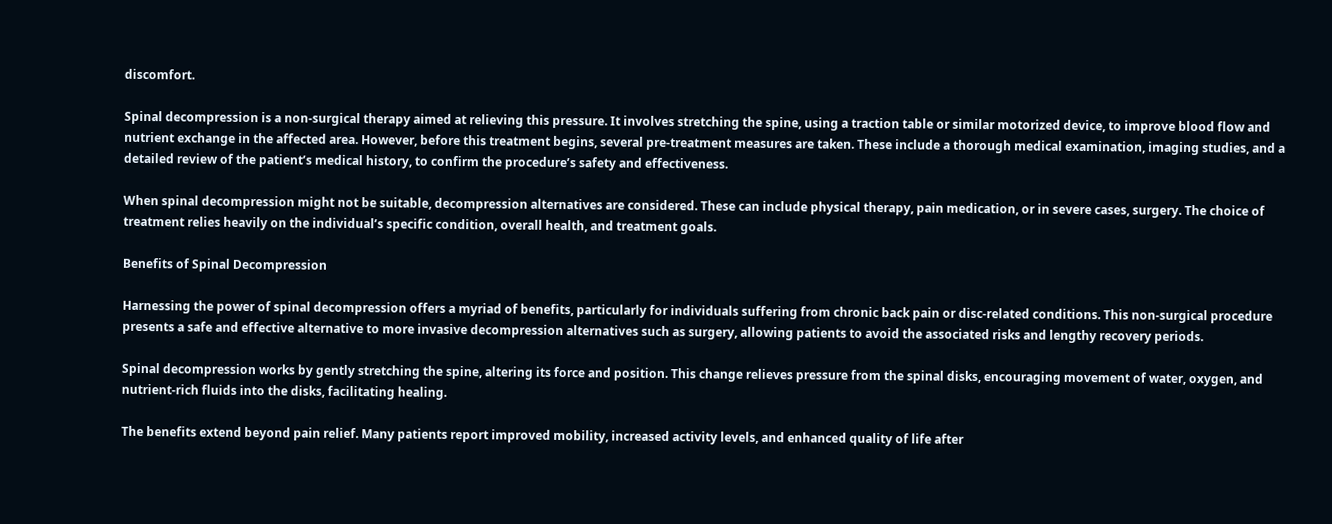discomfort.

Spinal decompression is a non-surgical therapy aimed at relieving this pressure. It involves stretching the spine, using a traction table or similar motorized device, to improve blood flow and nutrient exchange in the affected area. However, before this treatment begins, several pre-treatment measures are taken. These include a thorough medical examination, imaging studies, and a detailed review of the patient’s medical history, to confirm the procedure’s safety and effectiveness.

When spinal decompression might not be suitable, decompression alternatives are considered. These can include physical therapy, pain medication, or in severe cases, surgery. The choice of treatment relies heavily on the individual’s specific condition, overall health, and treatment goals.

Benefits of Spinal Decompression

Harnessing the power of spinal decompression offers a myriad of benefits, particularly for individuals suffering from chronic back pain or disc-related conditions. This non-surgical procedure presents a safe and effective alternative to more invasive decompression alternatives such as surgery, allowing patients to avoid the associated risks and lengthy recovery periods.

Spinal decompression works by gently stretching the spine, altering its force and position. This change relieves pressure from the spinal disks, encouraging movement of water, oxygen, and nutrient-rich fluids into the disks, facilitating healing.

The benefits extend beyond pain relief. Many patients report improved mobility, increased activity levels, and enhanced quality of life after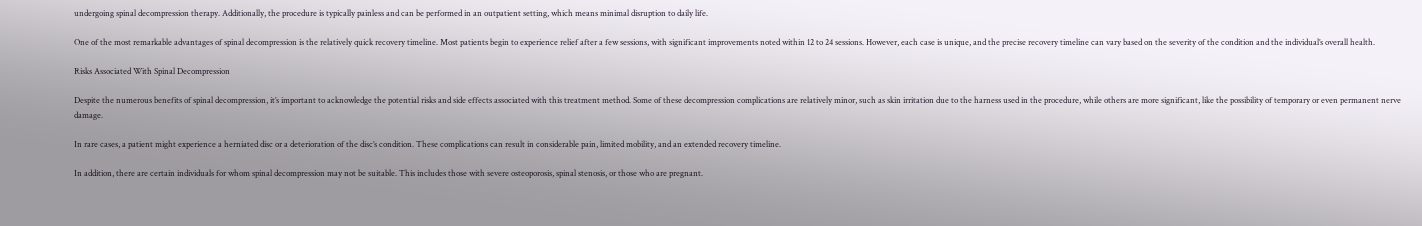undergoing spinal decompression therapy. Additionally, the procedure is typically painless and can be performed in an outpatient setting, which means minimal disruption to daily life.

One of the most remarkable advantages of spinal decompression is the relatively quick recovery timeline. Most patients begin to experience relief after a few sessions, with significant improvements noted within 12 to 24 sessions. However, each case is unique, and the precise recovery timeline can vary based on the severity of the condition and the individual’s overall health.

Risks Associated With Spinal Decompression

Despite the numerous benefits of spinal decompression, it’s important to acknowledge the potential risks and side effects associated with this treatment method. Some of these decompression complications are relatively minor, such as skin irritation due to the harness used in the procedure, while others are more significant, like the possibility of temporary or even permanent nerve damage.

In rare cases, a patient might experience a herniated disc or a deterioration of the disc’s condition. These complications can result in considerable pain, limited mobility, and an extended recovery timeline.

In addition, there are certain individuals for whom spinal decompression may not be suitable. This includes those with severe osteoporosis, spinal stenosis, or those who are pregnant.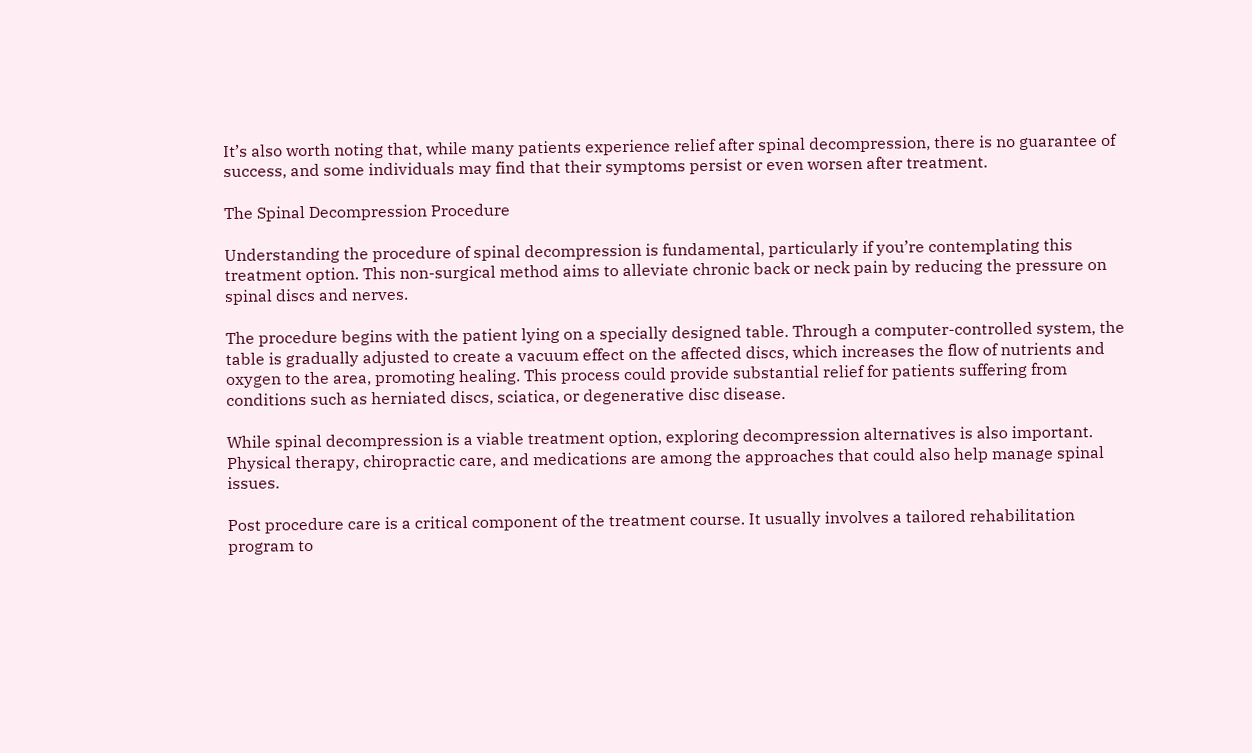It’s also worth noting that, while many patients experience relief after spinal decompression, there is no guarantee of success, and some individuals may find that their symptoms persist or even worsen after treatment.

The Spinal Decompression Procedure

Understanding the procedure of spinal decompression is fundamental, particularly if you’re contemplating this treatment option. This non-surgical method aims to alleviate chronic back or neck pain by reducing the pressure on spinal discs and nerves.

The procedure begins with the patient lying on a specially designed table. Through a computer-controlled system, the table is gradually adjusted to create a vacuum effect on the affected discs, which increases the flow of nutrients and oxygen to the area, promoting healing. This process could provide substantial relief for patients suffering from conditions such as herniated discs, sciatica, or degenerative disc disease.

While spinal decompression is a viable treatment option, exploring decompression alternatives is also important. Physical therapy, chiropractic care, and medications are among the approaches that could also help manage spinal issues.

Post procedure care is a critical component of the treatment course. It usually involves a tailored rehabilitation program to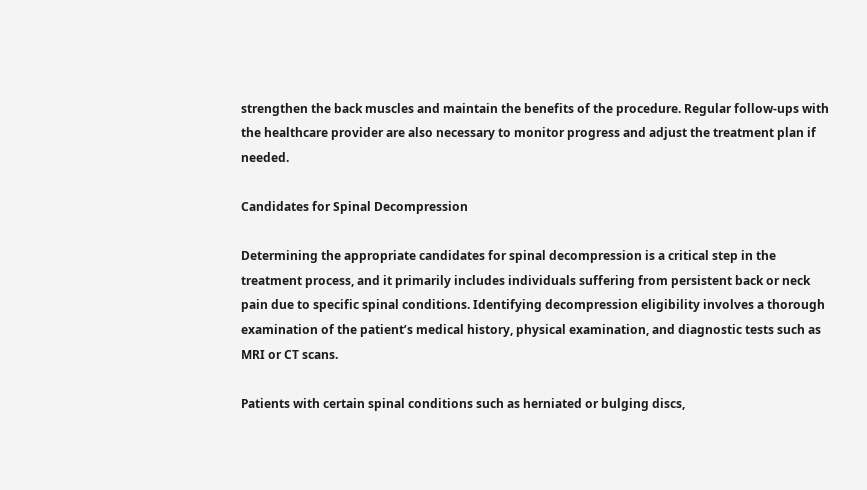strengthen the back muscles and maintain the benefits of the procedure. Regular follow-ups with the healthcare provider are also necessary to monitor progress and adjust the treatment plan if needed.

Candidates for Spinal Decompression

Determining the appropriate candidates for spinal decompression is a critical step in the treatment process, and it primarily includes individuals suffering from persistent back or neck pain due to specific spinal conditions. Identifying decompression eligibility involves a thorough examination of the patient’s medical history, physical examination, and diagnostic tests such as MRI or CT scans.

Patients with certain spinal conditions such as herniated or bulging discs,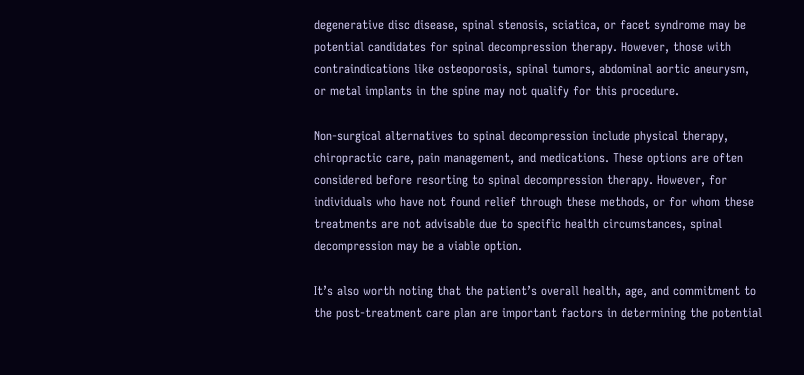degenerative disc disease, spinal stenosis, sciatica, or facet syndrome may be potential candidates for spinal decompression therapy. However, those with contraindications like osteoporosis, spinal tumors, abdominal aortic aneurysm, or metal implants in the spine may not qualify for this procedure.

Non-surgical alternatives to spinal decompression include physical therapy, chiropractic care, pain management, and medications. These options are often considered before resorting to spinal decompression therapy. However, for individuals who have not found relief through these methods, or for whom these treatments are not advisable due to specific health circumstances, spinal decompression may be a viable option.

It’s also worth noting that the patient’s overall health, age, and commitment to the post-treatment care plan are important factors in determining the potential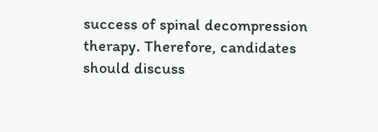success of spinal decompression therapy. Therefore, candidates should discuss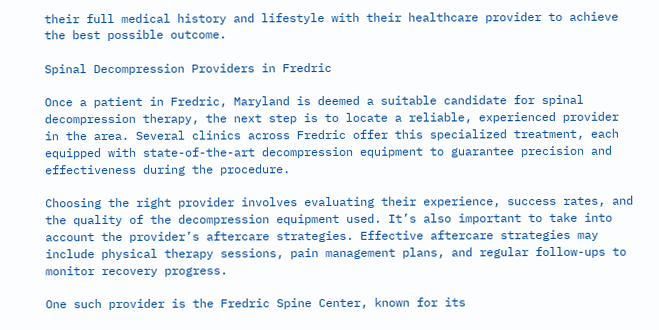their full medical history and lifestyle with their healthcare provider to achieve the best possible outcome.

Spinal Decompression Providers in Fredric

Once a patient in Fredric, Maryland is deemed a suitable candidate for spinal decompression therapy, the next step is to locate a reliable, experienced provider in the area. Several clinics across Fredric offer this specialized treatment, each equipped with state-of-the-art decompression equipment to guarantee precision and effectiveness during the procedure.

Choosing the right provider involves evaluating their experience, success rates, and the quality of the decompression equipment used. It’s also important to take into account the provider’s aftercare strategies. Effective aftercare strategies may include physical therapy sessions, pain management plans, and regular follow-ups to monitor recovery progress.

One such provider is the Fredric Spine Center, known for its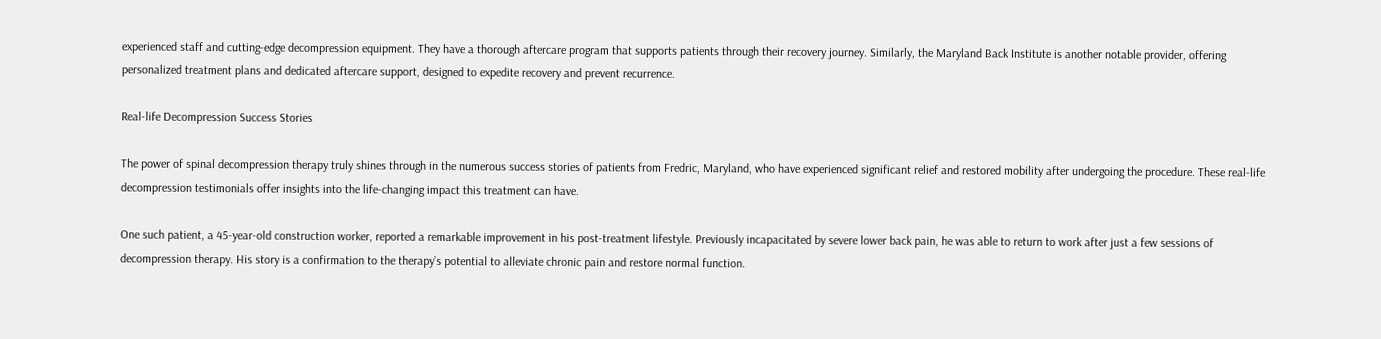experienced staff and cutting-edge decompression equipment. They have a thorough aftercare program that supports patients through their recovery journey. Similarly, the Maryland Back Institute is another notable provider, offering personalized treatment plans and dedicated aftercare support, designed to expedite recovery and prevent recurrence.

Real-life Decompression Success Stories

The power of spinal decompression therapy truly shines through in the numerous success stories of patients from Fredric, Maryland, who have experienced significant relief and restored mobility after undergoing the procedure. These real-life decompression testimonials offer insights into the life-changing impact this treatment can have.

One such patient, a 45-year-old construction worker, reported a remarkable improvement in his post-treatment lifestyle. Previously incapacitated by severe lower back pain, he was able to return to work after just a few sessions of decompression therapy. His story is a confirmation to the therapy’s potential to alleviate chronic pain and restore normal function.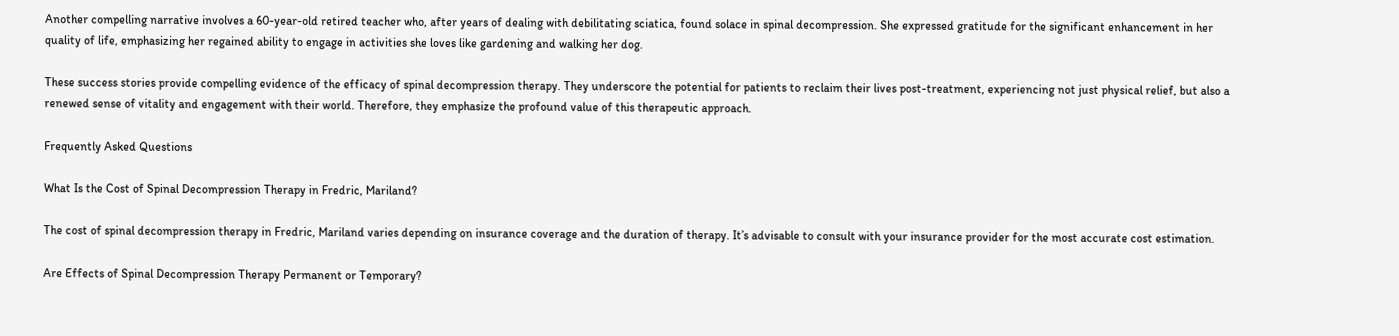Another compelling narrative involves a 60-year-old retired teacher who, after years of dealing with debilitating sciatica, found solace in spinal decompression. She expressed gratitude for the significant enhancement in her quality of life, emphasizing her regained ability to engage in activities she loves like gardening and walking her dog.

These success stories provide compelling evidence of the efficacy of spinal decompression therapy. They underscore the potential for patients to reclaim their lives post-treatment, experiencing not just physical relief, but also a renewed sense of vitality and engagement with their world. Therefore, they emphasize the profound value of this therapeutic approach.

Frequently Asked Questions

What Is the Cost of Spinal Decompression Therapy in Fredric, Mariland?

The cost of spinal decompression therapy in Fredric, Mariland varies depending on insurance coverage and the duration of therapy. It’s advisable to consult with your insurance provider for the most accurate cost estimation.

Are Effects of Spinal Decompression Therapy Permanent or Temporary?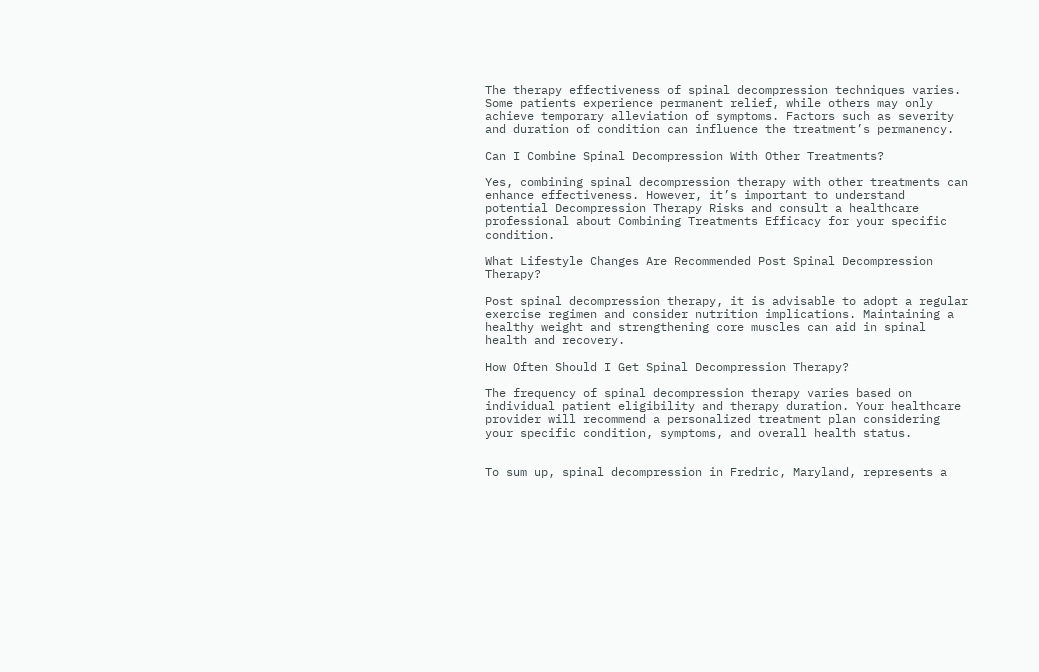The therapy effectiveness of spinal decompression techniques varies. Some patients experience permanent relief, while others may only achieve temporary alleviation of symptoms. Factors such as severity and duration of condition can influence the treatment’s permanency.

Can I Combine Spinal Decompression With Other Treatments?

Yes, combining spinal decompression therapy with other treatments can enhance effectiveness. However, it’s important to understand potential Decompression Therapy Risks and consult a healthcare professional about Combining Treatments Efficacy for your specific condition.

What Lifestyle Changes Are Recommended Post Spinal Decompression Therapy?

Post spinal decompression therapy, it is advisable to adopt a regular exercise regimen and consider nutrition implications. Maintaining a healthy weight and strengthening core muscles can aid in spinal health and recovery.

How Often Should I Get Spinal Decompression Therapy?

The frequency of spinal decompression therapy varies based on individual patient eligibility and therapy duration. Your healthcare provider will recommend a personalized treatment plan considering your specific condition, symptoms, and overall health status.


To sum up, spinal decompression in Fredric, Maryland, represents a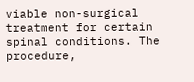viable non-surgical treatment for certain spinal conditions. The procedure,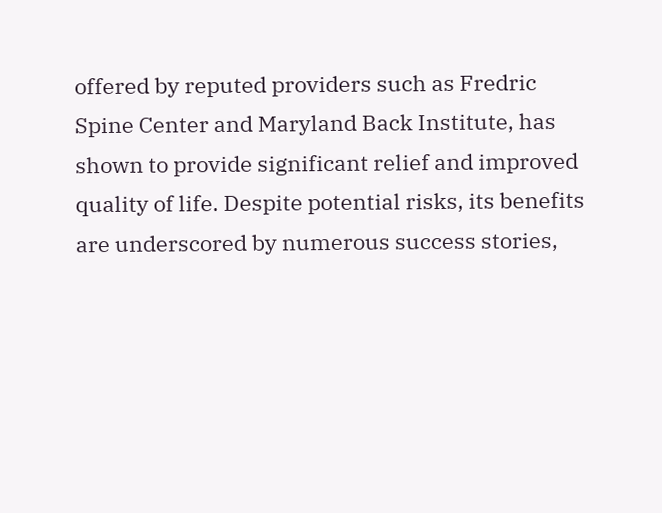offered by reputed providers such as Fredric Spine Center and Maryland Back Institute, has shown to provide significant relief and improved quality of life. Despite potential risks, its benefits are underscored by numerous success stories,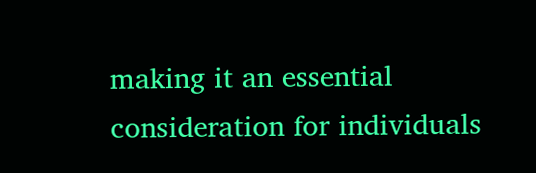making it an essential consideration for individuals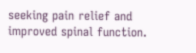seeking pain relief and improved spinal function.